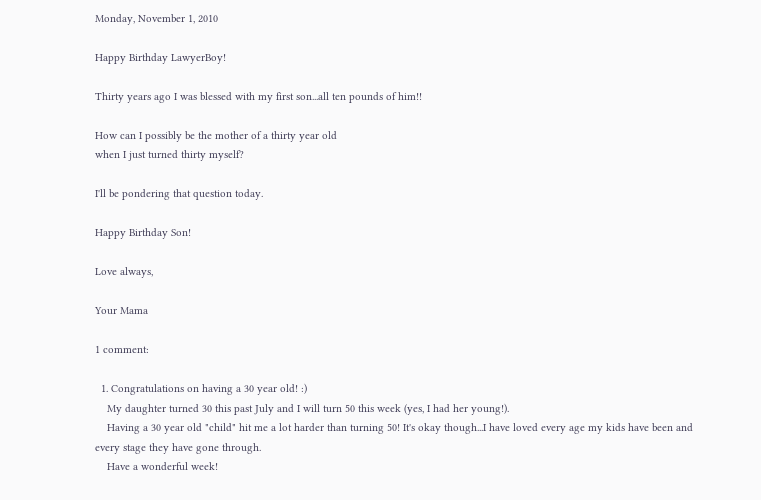Monday, November 1, 2010

Happy Birthday LawyerBoy!

Thirty years ago I was blessed with my first son...all ten pounds of him!!

How can I possibly be the mother of a thirty year old
when I just turned thirty myself?

I'll be pondering that question today.

Happy Birthday Son!

Love always,

Your Mama

1 comment:

  1. Congratulations on having a 30 year old! :)
    My daughter turned 30 this past July and I will turn 50 this week (yes, I had her young!).
    Having a 30 year old "child" hit me a lot harder than turning 50! It's okay though...I have loved every age my kids have been and every stage they have gone through.
    Have a wonderful week!